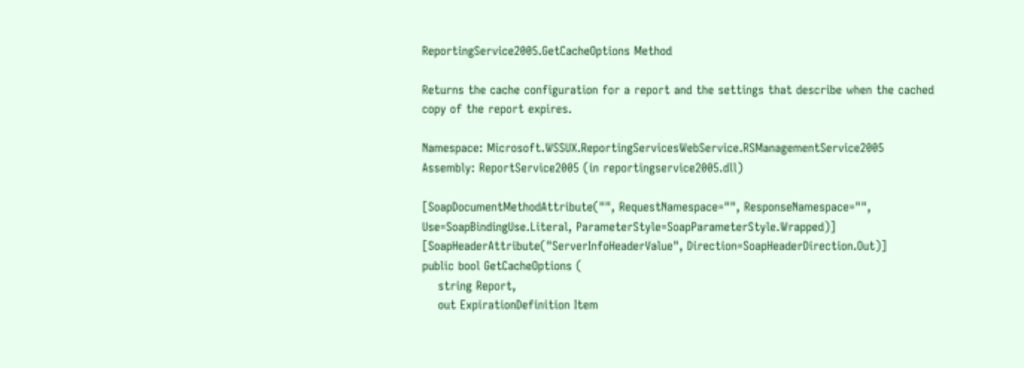ReportingService2005.GetCacheOptions Method

Returns the cache configuration for a report and the settings that describe when the cached copy of the report expires.

Namespace: Microsoft.WSSUX.ReportingServicesWebService.RSManagementService2005
Assembly: ReportService2005 (in reportingservice2005.dll)

[SoapDocumentMethodAttribute("", RequestNamespace="", ResponseNamespace="", Use=SoapBindingUse.Literal, ParameterStyle=SoapParameterStyle.Wrapped)]
[SoapHeaderAttribute("ServerInfoHeaderValue", Direction=SoapHeaderDirection.Out)]
public bool GetCacheOptions (
    string Report,
    out ExpirationDefinition Item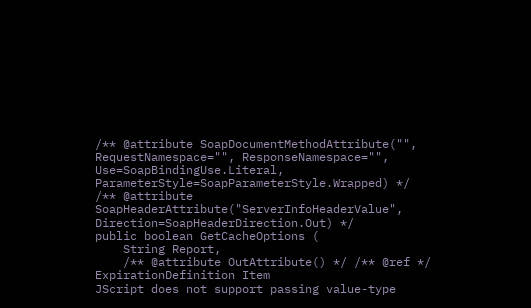/** @attribute SoapDocumentMethodAttribute("", RequestNamespace="", ResponseNamespace="", Use=SoapBindingUse.Literal, ParameterStyle=SoapParameterStyle.Wrapped) */
/** @attribute SoapHeaderAttribute("ServerInfoHeaderValue", Direction=SoapHeaderDirection.Out) */
public boolean GetCacheOptions (
    String Report,
    /** @attribute OutAttribute() */ /** @ref */ ExpirationDefinition Item
JScript does not support passing value-type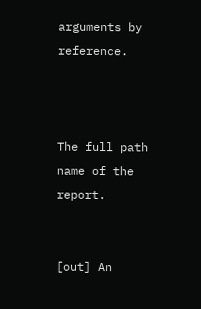arguments by reference.



The full path name of the report.


[out] An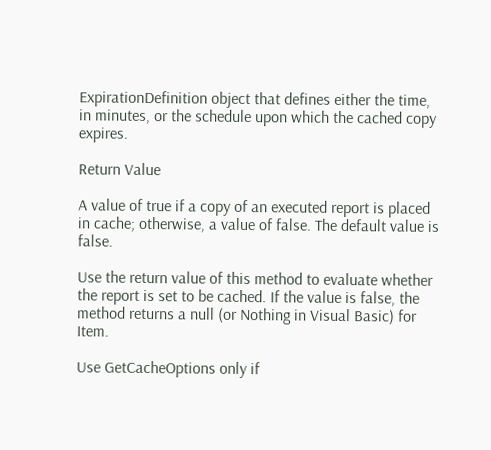ExpirationDefinition object that defines either the time, in minutes, or the schedule upon which the cached copy expires.

Return Value

A value of true if a copy of an executed report is placed in cache; otherwise, a value of false. The default value is false.

Use the return value of this method to evaluate whether the report is set to be cached. If the value is false, the method returns a null (or Nothing in Visual Basic) for Item.

Use GetCacheOptions only if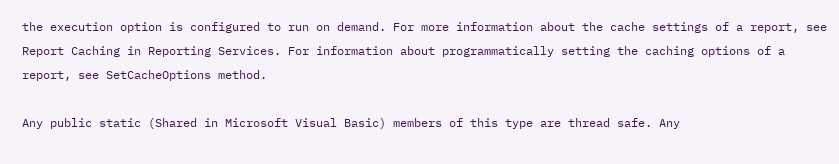the execution option is configured to run on demand. For more information about the cache settings of a report, see Report Caching in Reporting Services. For information about programmatically setting the caching options of a report, see SetCacheOptions method.

Any public static (Shared in Microsoft Visual Basic) members of this type are thread safe. Any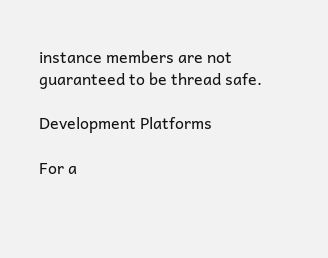instance members are not guaranteed to be thread safe.

Development Platforms

For a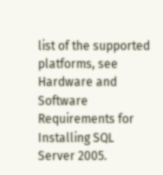list of the supported platforms, see Hardware and Software Requirements for Installing SQL Server 2005.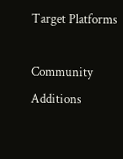Target Platforms

Community Additions